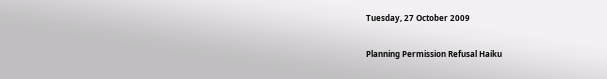Tuesday, 27 October 2009

Planning Permission Refusal Haiku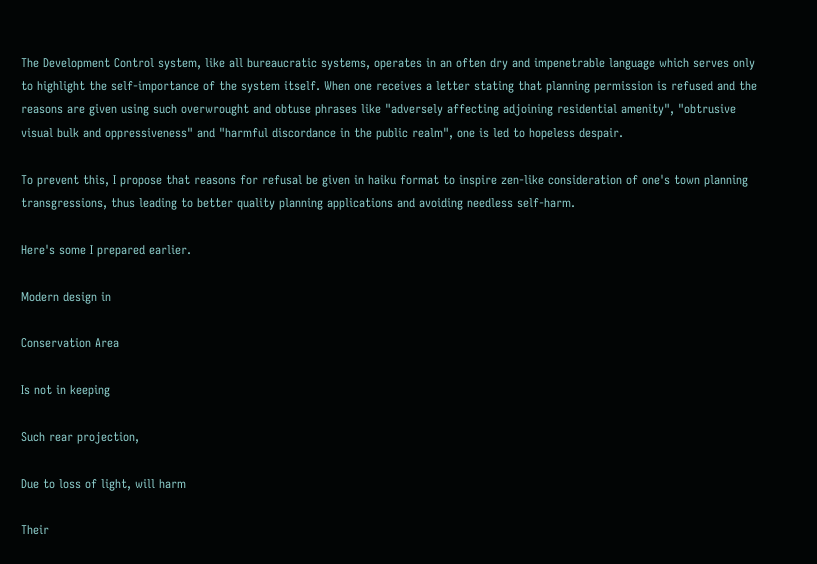The Development Control system, like all bureaucratic systems, operates in an often dry and impenetrable language which serves only to highlight the self-importance of the system itself. When one receives a letter stating that planning permission is refused and the reasons are given using such overwrought and obtuse phrases like "adversely affecting adjoining residential amenity", "obtrusive visual bulk and oppressiveness" and "harmful discordance in the public realm", one is led to hopeless despair.

To prevent this, I propose that reasons for refusal be given in haiku format to inspire zen-like consideration of one's town planning transgressions, thus leading to better quality planning applications and avoiding needless self-harm.

Here's some I prepared earlier.

Modern design in

Conservation Area

Is not in keeping

Such rear projection,

Due to loss of light, will harm

Their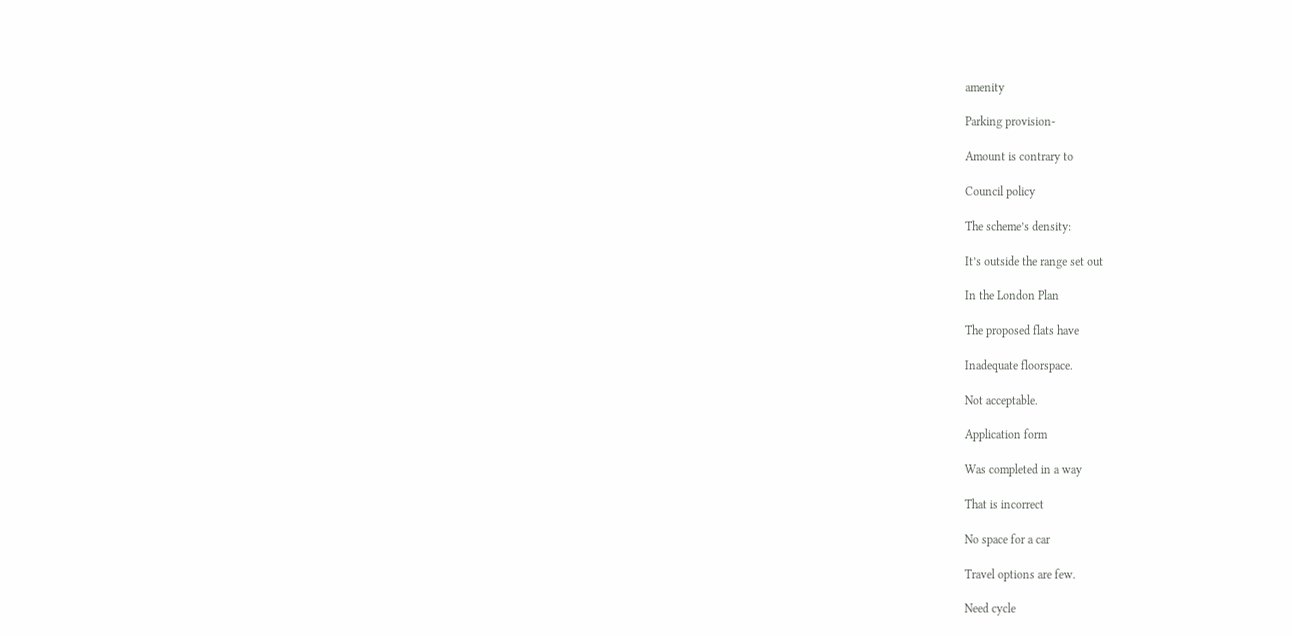amenity

Parking provision-

Amount is contrary to

Council policy

The scheme’s density:

It’s outside the range set out

In the London Plan

The proposed flats have

Inadequate floorspace.

Not acceptable.

Application form

Was completed in a way

That is incorrect

No space for a car

Travel options are few.

Need cycle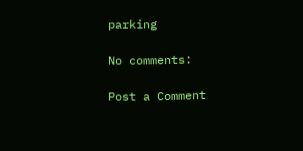parking

No comments:

Post a Comment